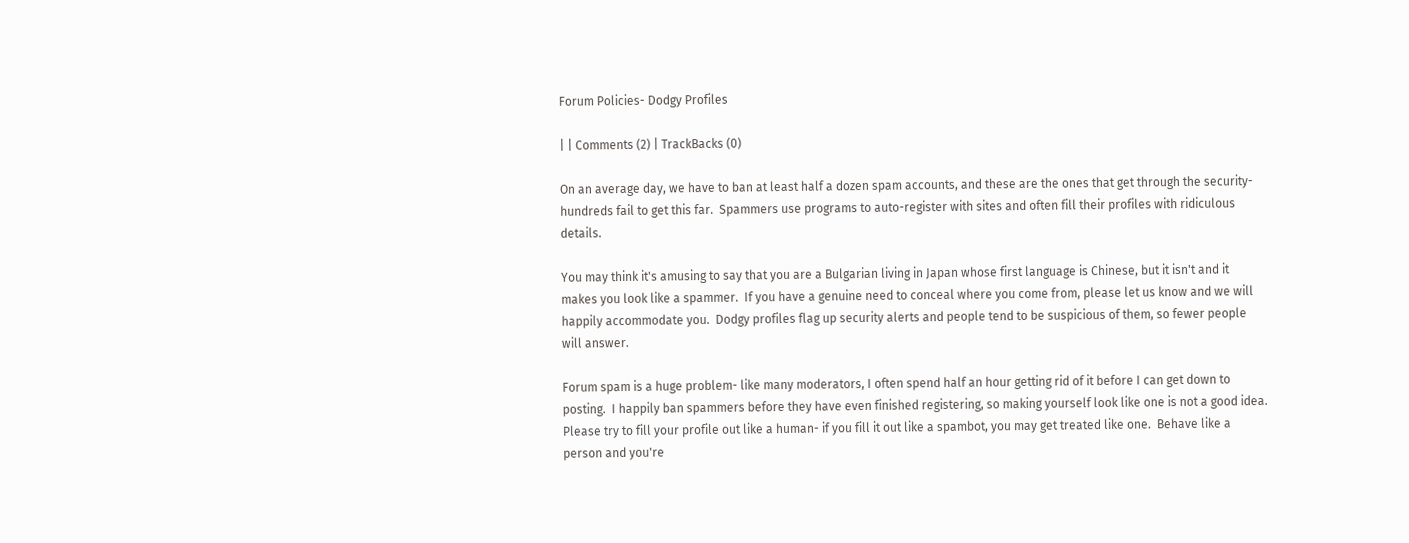Forum Policies- Dodgy Profiles

| | Comments (2) | TrackBacks (0)

On an average day, we have to ban at least half a dozen spam accounts, and these are the ones that get through the security- hundreds fail to get this far.  Spammers use programs to auto-register with sites and often fill their profiles with ridiculous details.

You may think it's amusing to say that you are a Bulgarian living in Japan whose first language is Chinese, but it isn't and it makes you look like a spammer.  If you have a genuine need to conceal where you come from, please let us know and we will happily accommodate you.  Dodgy profiles flag up security alerts and people tend to be suspicious of them, so fewer people will answer.

Forum spam is a huge problem- like many moderators, I often spend half an hour getting rid of it before I can get down to posting.  I happily ban spammers before they have even finished registering, so making yourself look like one is not a good idea.  Please try to fill your profile out like a human- if you fill it out like a spambot, you may get treated like one.  Behave like a person and you're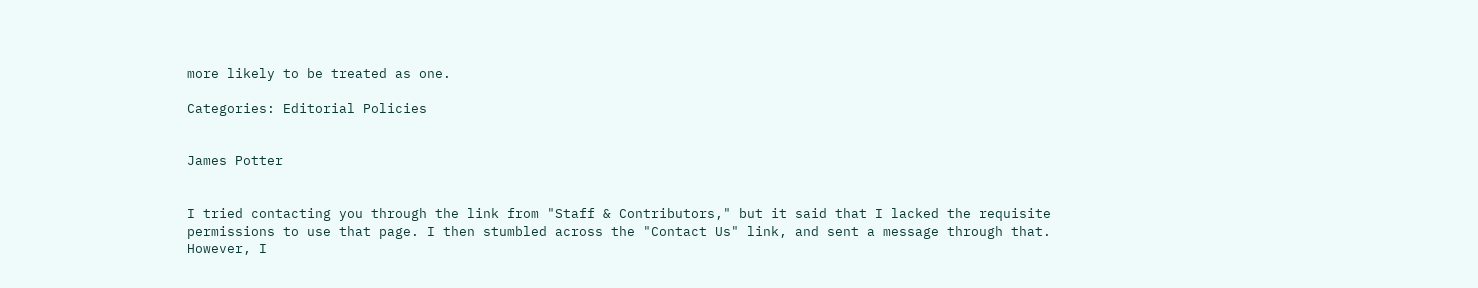more likely to be treated as one.

Categories: Editorial Policies


James Potter


I tried contacting you through the link from "Staff & Contributors," but it said that I lacked the requisite permissions to use that page. I then stumbled across the "Contact Us" link, and sent a message through that. However, I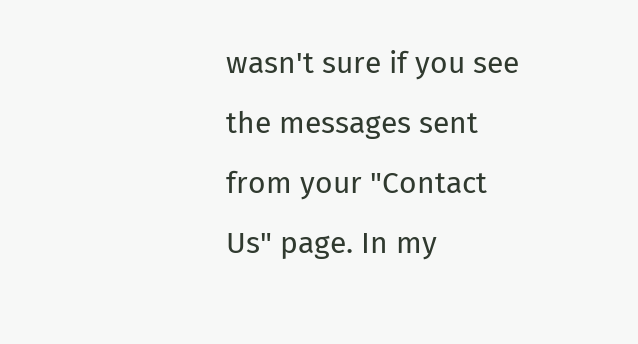wasn't sure if you see the messages sent from your "Contact Us" page. In my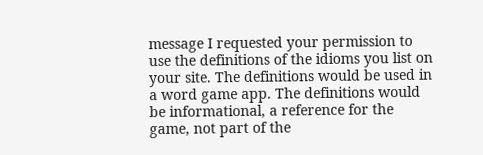message I requested your permission to use the definitions of the idioms you list on your site. The definitions would be used in a word game app. The definitions would be informational, a reference for the game, not part of the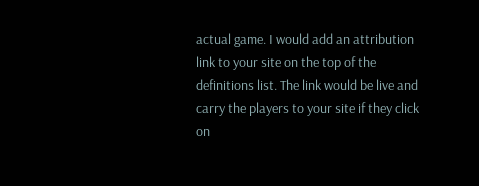actual game. I would add an attribution link to your site on the top of the definitions list. The link would be live and carry the players to your site if they click on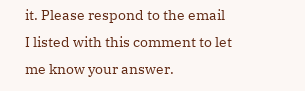it. Please respond to the email I listed with this comment to let me know your answer.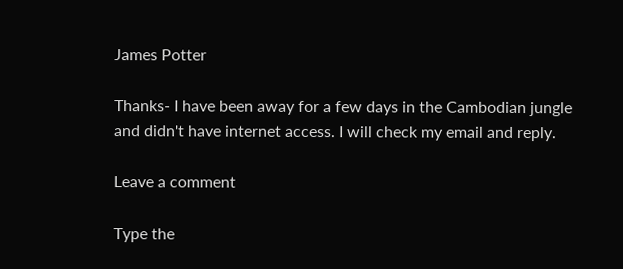James Potter

Thanks- I have been away for a few days in the Cambodian jungle and didn't have internet access. I will check my email and reply.

Leave a comment

Type the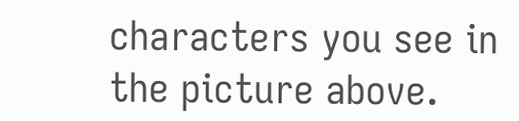characters you see in the picture above.